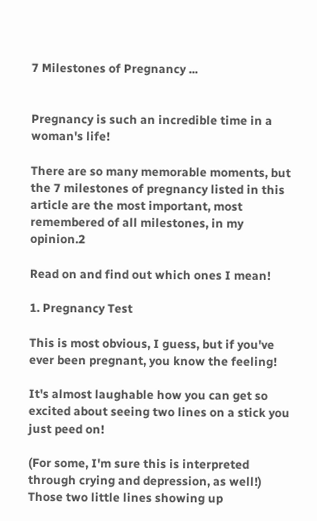7 Milestones of Pregnancy ...


Pregnancy is such an incredible time in a woman's life!

There are so many memorable moments, but the 7 milestones of pregnancy listed in this article are the most important, most remembered of all milestones, in my opinion.2

Read on and find out which ones I mean!

1. Pregnancy Test

This is most obvious, I guess, but if you've ever been pregnant, you know the feeling!

It's almost laughable how you can get so excited about seeing two lines on a stick you just peed on!

(For some, I'm sure this is interpreted through crying and depression, as well!) Those two little lines showing up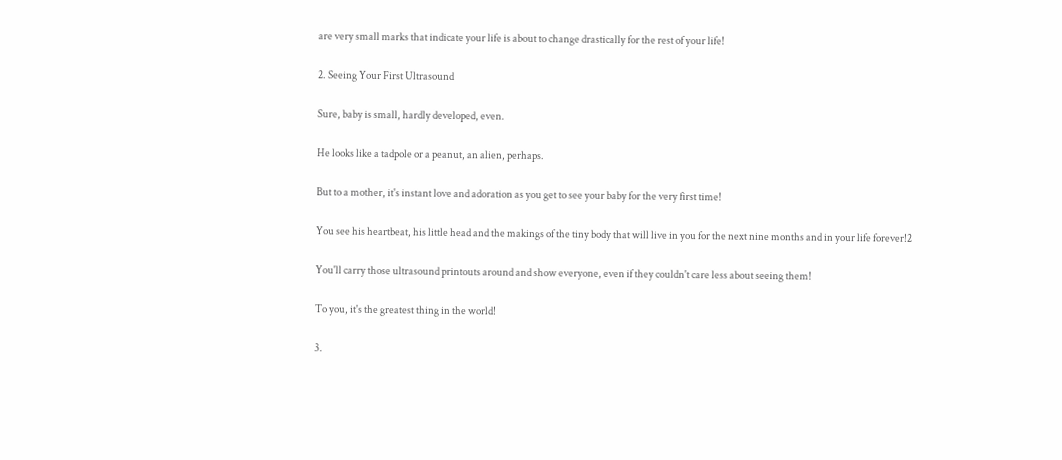are very small marks that indicate your life is about to change drastically for the rest of your life!

2. Seeing Your First Ultrasound

Sure, baby is small, hardly developed, even.

He looks like a tadpole or a peanut, an alien, perhaps.

But to a mother, it's instant love and adoration as you get to see your baby for the very first time!

You see his heartbeat, his little head and the makings of the tiny body that will live in you for the next nine months and in your life forever!2

You'll carry those ultrasound printouts around and show everyone, even if they couldn't care less about seeing them!

To you, it's the greatest thing in the world!

3.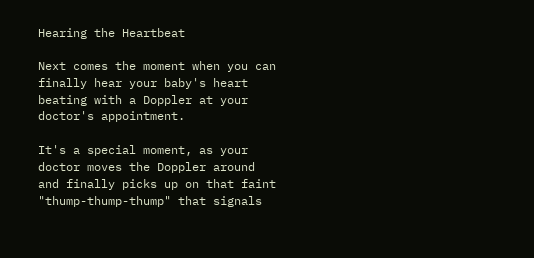Hearing the Heartbeat

Next comes the moment when you can finally hear your baby's heart beating with a Doppler at your doctor's appointment.

It's a special moment, as your doctor moves the Doppler around and finally picks up on that faint "thump-thump-thump" that signals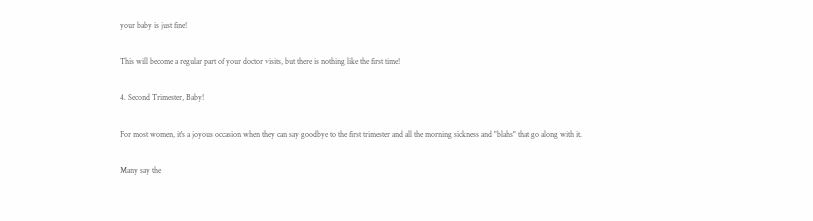your baby is just fine!

This will become a regular part of your doctor visits, but there is nothing like the first time!

4. Second Trimester, Baby!

For most women, it's a joyous occasion when they can say goodbye to the first trimester and all the morning sickness and "blahs" that go along with it.

Many say the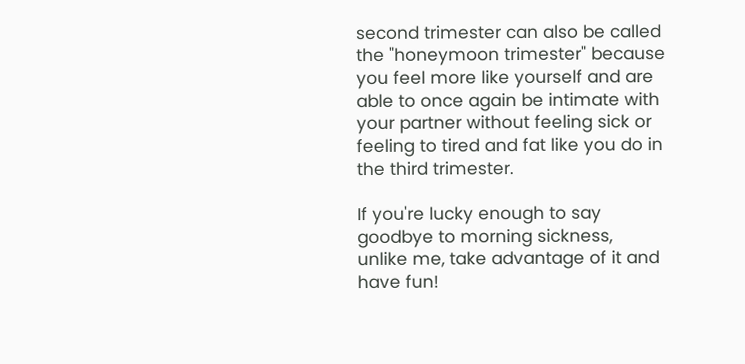second trimester can also be called the "honeymoon trimester" because you feel more like yourself and are able to once again be intimate with your partner without feeling sick or feeling to tired and fat like you do in the third trimester.

If you're lucky enough to say goodbye to morning sickness, unlike me, take advantage of it and have fun!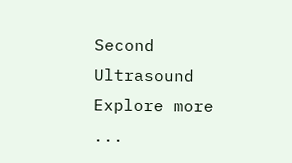Second Ultrasound
Explore more ...